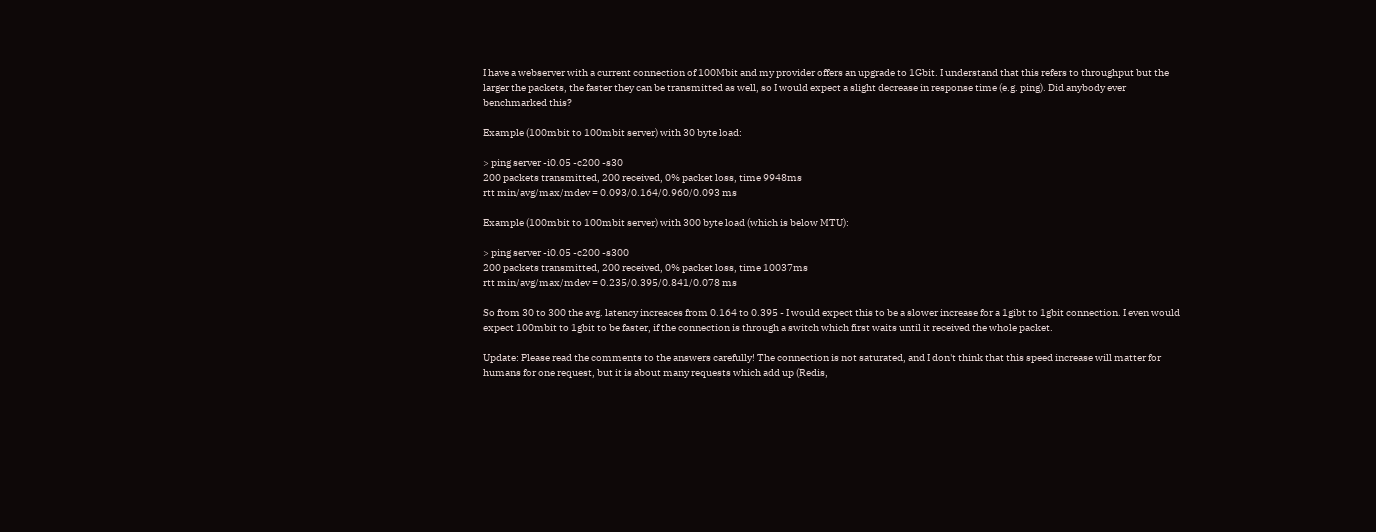I have a webserver with a current connection of 100Mbit and my provider offers an upgrade to 1Gbit. I understand that this refers to throughput but the larger the packets, the faster they can be transmitted as well, so I would expect a slight decrease in response time (e.g. ping). Did anybody ever benchmarked this?

Example (100mbit to 100mbit server) with 30 byte load:

> ping server -i0.05 -c200 -s30
200 packets transmitted, 200 received, 0% packet loss, time 9948ms
rtt min/avg/max/mdev = 0.093/0.164/0.960/0.093 ms

Example (100mbit to 100mbit server) with 300 byte load (which is below MTU):

> ping server -i0.05 -c200 -s300
200 packets transmitted, 200 received, 0% packet loss, time 10037ms
rtt min/avg/max/mdev = 0.235/0.395/0.841/0.078 ms

So from 30 to 300 the avg. latency increaces from 0.164 to 0.395 - I would expect this to be a slower increase for a 1gibt to 1gbit connection. I even would expect 100mbit to 1gbit to be faster, if the connection is through a switch which first waits until it received the whole packet.

Update: Please read the comments to the answers carefully! The connection is not saturated, and I don't think that this speed increase will matter for humans for one request, but it is about many requests which add up (Redis,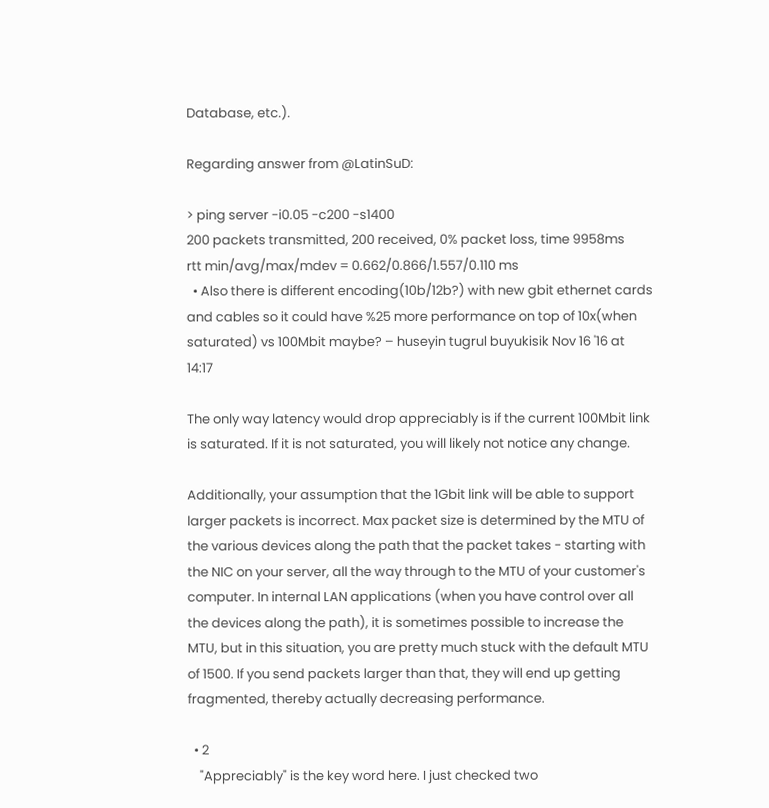Database, etc.).

Regarding answer from @LatinSuD:

> ping server -i0.05 -c200 -s1400
200 packets transmitted, 200 received, 0% packet loss, time 9958ms
rtt min/avg/max/mdev = 0.662/0.866/1.557/0.110 ms
  • Also there is different encoding(10b/12b?) with new gbit ethernet cards and cables so it could have %25 more performance on top of 10x(when saturated) vs 100Mbit maybe? – huseyin tugrul buyukisik Nov 16 '16 at 14:17

The only way latency would drop appreciably is if the current 100Mbit link is saturated. If it is not saturated, you will likely not notice any change.

Additionally, your assumption that the 1Gbit link will be able to support larger packets is incorrect. Max packet size is determined by the MTU of the various devices along the path that the packet takes - starting with the NIC on your server, all the way through to the MTU of your customer's computer. In internal LAN applications (when you have control over all the devices along the path), it is sometimes possible to increase the MTU, but in this situation, you are pretty much stuck with the default MTU of 1500. If you send packets larger than that, they will end up getting fragmented, thereby actually decreasing performance.

  • 2
    "Appreciably" is the key word here. I just checked two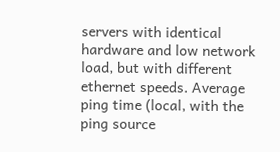servers with identical hardware and low network load, but with different ethernet speeds. Average ping time (local, with the ping source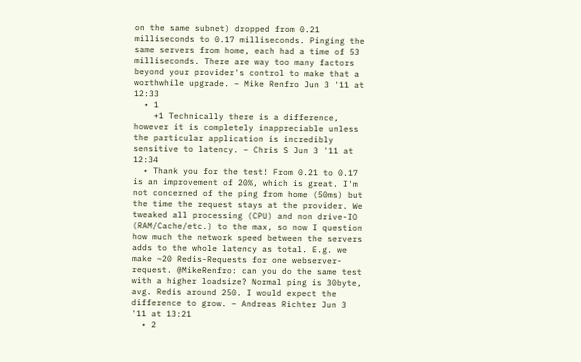on the same subnet) dropped from 0.21 milliseconds to 0.17 milliseconds. Pinging the same servers from home, each had a time of 53 milliseconds. There are way too many factors beyond your provider's control to make that a worthwhile upgrade. – Mike Renfro Jun 3 '11 at 12:33
  • 1
    +1 Technically there is a difference, however it is completely inappreciable unless the particular application is incredibly sensitive to latency. – Chris S Jun 3 '11 at 12:34
  • Thank you for the test! From 0.21 to 0.17 is an improvement of 20%, which is great. I'm not concerned of the ping from home (50ms) but the time the request stays at the provider. We tweaked all processing (CPU) and non drive-IO (RAM/Cache/etc.) to the max, so now I question how much the network speed between the servers adds to the whole latency as total. E.g. we make ~20 Redis-Requests for one webserver-request. @MikeRenfro: can you do the same test with a higher loadsize? Normal ping is 30byte, avg. Redis around 250. I would expect the difference to grow. – Andreas Richter Jun 3 '11 at 13:21
  • 2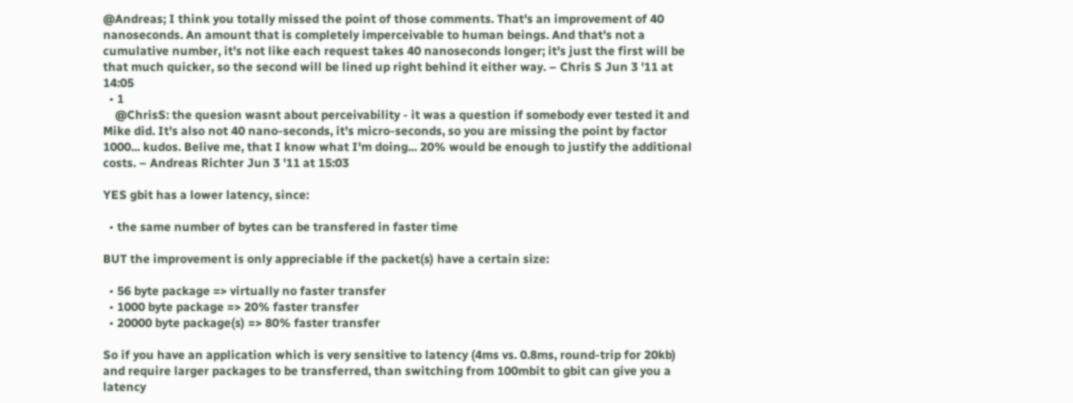@Andreas; I think you totally missed the point of those comments. That's an improvement of 40 nanoseconds. An amount that is completely imperceivable to human beings. And that's not a cumulative number, it's not like each request takes 40 nanoseconds longer; it's just the first will be that much quicker, so the second will be lined up right behind it either way. – Chris S Jun 3 '11 at 14:05
  • 1
    @ChrisS: the quesion wasnt about perceivability - it was a question if somebody ever tested it and Mike did. It's also not 40 nano-seconds, it's micro-seconds, so you are missing the point by factor 1000... kudos. Belive me, that I know what I'm doing... 20% would be enough to justify the additional costs. – Andreas Richter Jun 3 '11 at 15:03

YES gbit has a lower latency, since:

  • the same number of bytes can be transfered in faster time

BUT the improvement is only appreciable if the packet(s) have a certain size:

  • 56 byte package => virtually no faster transfer
  • 1000 byte package => 20% faster transfer
  • 20000 byte package(s) => 80% faster transfer

So if you have an application which is very sensitive to latency (4ms vs. 0.8ms, round-trip for 20kb) and require larger packages to be transferred, than switching from 100mbit to gbit can give you a latency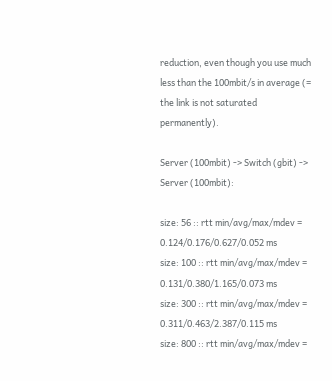reduction, even though you use much less than the 100mbit/s in average (= the link is not saturated permanently).

Server (100mbit) -> Switch (gbit) -> Server (100mbit):

size: 56 :: rtt min/avg/max/mdev = 0.124/0.176/0.627/0.052 ms
size: 100 :: rtt min/avg/max/mdev = 0.131/0.380/1.165/0.073 ms
size: 300 :: rtt min/avg/max/mdev = 0.311/0.463/2.387/0.115 ms
size: 800 :: rtt min/avg/max/mdev =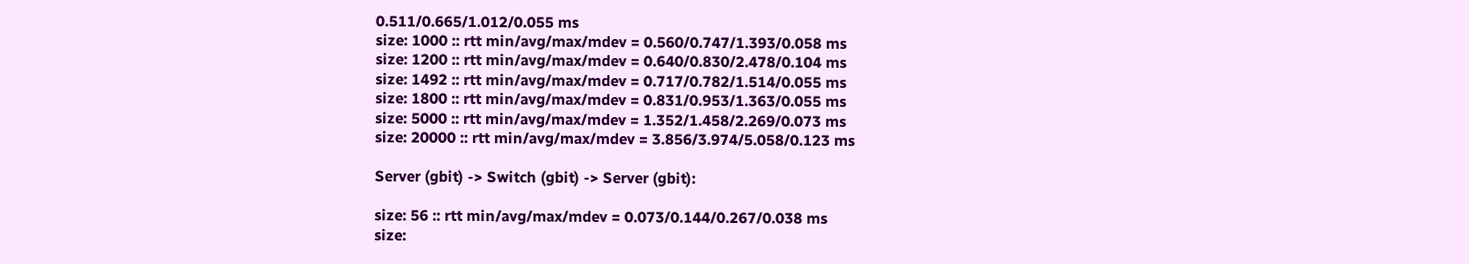0.511/0.665/1.012/0.055 ms
size: 1000 :: rtt min/avg/max/mdev = 0.560/0.747/1.393/0.058 ms
size: 1200 :: rtt min/avg/max/mdev = 0.640/0.830/2.478/0.104 ms
size: 1492 :: rtt min/avg/max/mdev = 0.717/0.782/1.514/0.055 ms
size: 1800 :: rtt min/avg/max/mdev = 0.831/0.953/1.363/0.055 ms
size: 5000 :: rtt min/avg/max/mdev = 1.352/1.458/2.269/0.073 ms
size: 20000 :: rtt min/avg/max/mdev = 3.856/3.974/5.058/0.123 ms

Server (gbit) -> Switch (gbit) -> Server (gbit):

size: 56 :: rtt min/avg/max/mdev = 0.073/0.144/0.267/0.038 ms
size: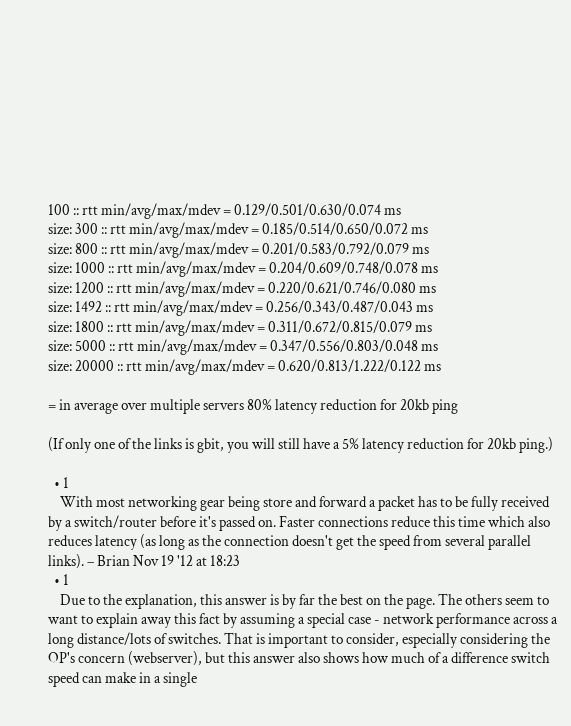100 :: rtt min/avg/max/mdev = 0.129/0.501/0.630/0.074 ms
size: 300 :: rtt min/avg/max/mdev = 0.185/0.514/0.650/0.072 ms
size: 800 :: rtt min/avg/max/mdev = 0.201/0.583/0.792/0.079 ms
size: 1000 :: rtt min/avg/max/mdev = 0.204/0.609/0.748/0.078 ms
size: 1200 :: rtt min/avg/max/mdev = 0.220/0.621/0.746/0.080 ms
size: 1492 :: rtt min/avg/max/mdev = 0.256/0.343/0.487/0.043 ms
size: 1800 :: rtt min/avg/max/mdev = 0.311/0.672/0.815/0.079 ms
size: 5000 :: rtt min/avg/max/mdev = 0.347/0.556/0.803/0.048 ms
size: 20000 :: rtt min/avg/max/mdev = 0.620/0.813/1.222/0.122 ms

= in average over multiple servers 80% latency reduction for 20kb ping

(If only one of the links is gbit, you will still have a 5% latency reduction for 20kb ping.)

  • 1
    With most networking gear being store and forward a packet has to be fully received by a switch/router before it's passed on. Faster connections reduce this time which also reduces latency (as long as the connection doesn't get the speed from several parallel links). – Brian Nov 19 '12 at 18:23
  • 1
    Due to the explanation, this answer is by far the best on the page. The others seem to want to explain away this fact by assuming a special case - network performance across a long distance/lots of switches. That is important to consider, especially considering the OP's concern (webserver), but this answer also shows how much of a difference switch speed can make in a single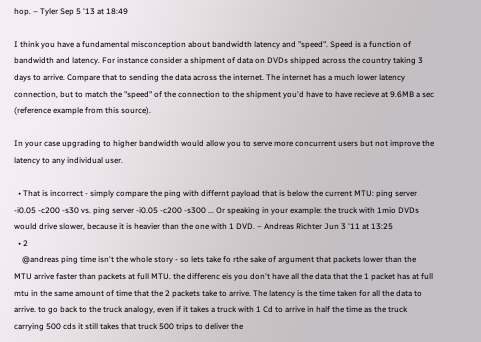hop. – Tyler Sep 5 '13 at 18:49

I think you have a fundamental misconception about bandwidth latency and "speed". Speed is a function of bandwidth and latency. For instance consider a shipment of data on DVDs shipped across the country taking 3 days to arrive. Compare that to sending the data across the internet. The internet has a much lower latency connection, but to match the "speed" of the connection to the shipment you'd have to have recieve at 9.6MB a sec (reference example from this source).

In your case upgrading to higher bandwidth would allow you to serve more concurrent users but not improve the latency to any individual user.

  • That is incorrect - simply compare the ping with differnt payload that is below the current MTU: ping server -i0.05 -c200 -s30 vs. ping server -i0.05 -c200 -s300 ... Or speaking in your example: the truck with 1mio DVDs would drive slower, because it is heavier than the one with 1 DVD. – Andreas Richter Jun 3 '11 at 13:25
  • 2
    @andreas ping time isn't the whole story - so lets take fo rthe sake of argument that packets lower than the MTU arrive faster than packets at full MTU. the differenc eis you don't have all the data that the 1 packet has at full mtu in the same amount of time that the 2 packets take to arrive. The latency is the time taken for all the data to arrive. to go back to the truck analogy, even if it takes a truck with 1 Cd to arrive in half the time as the truck carrying 500 cds it still takes that truck 500 trips to deliver the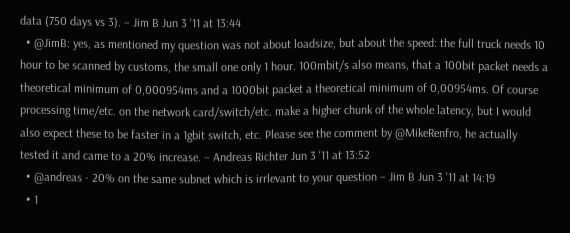data (750 days vs 3). – Jim B Jun 3 '11 at 13:44
  • @JimB: yes, as mentioned my question was not about loadsize, but about the speed: the full truck needs 10 hour to be scanned by customs, the small one only 1 hour. 100mbit/s also means, that a 100bit packet needs a theoretical minimum of 0,000954ms and a 1000bit packet a theoretical minimum of 0,00954ms. Of course processing time/etc. on the network card/switch/etc. make a higher chunk of the whole latency, but I would also expect these to be faster in a 1gbit switch, etc. Please see the comment by @MikeRenfro, he actually tested it and came to a 20% increase. – Andreas Richter Jun 3 '11 at 13:52
  • @andreas - 20% on the same subnet which is irrlevant to your question – Jim B Jun 3 '11 at 14:19
  • 1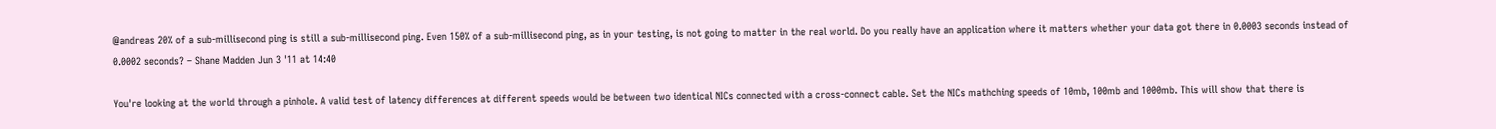@andreas 20% of a sub-millisecond ping is still a sub-millisecond ping. Even 150% of a sub-millisecond ping, as in your testing, is not going to matter in the real world. Do you really have an application where it matters whether your data got there in 0.0003 seconds instead of 0.0002 seconds? – Shane Madden Jun 3 '11 at 14:40

You're looking at the world through a pinhole. A valid test of latency differences at different speeds would be between two identical NICs connected with a cross-connect cable. Set the NICs mathching speeds of 10mb, 100mb and 1000mb. This will show that there is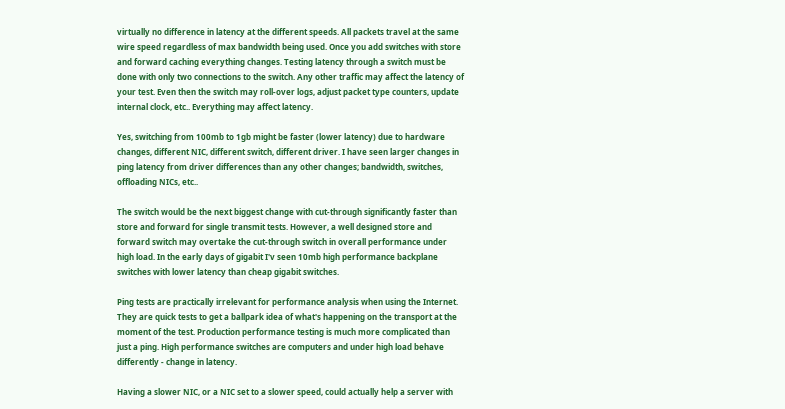virtually no difference in latency at the different speeds. All packets travel at the same wire speed regardless of max bandwidth being used. Once you add switches with store and forward caching everything changes. Testing latency through a switch must be done with only two connections to the switch. Any other traffic may affect the latency of your test. Even then the switch may roll-over logs, adjust packet type counters, update internal clock, etc.. Everything may affect latency.

Yes, switching from 100mb to 1gb might be faster (lower latency) due to hardware changes, different NIC, different switch, different driver. I have seen larger changes in ping latency from driver differences than any other changes; bandwidth, switches, offloading NICs, etc..

The switch would be the next biggest change with cut-through significantly faster than store and forward for single transmit tests. However, a well designed store and forward switch may overtake the cut-through switch in overall performance under high load. In the early days of gigabit I'v seen 10mb high performance backplane switches with lower latency than cheap gigabit switches.

Ping tests are practically irrelevant for performance analysis when using the Internet. They are quick tests to get a ballpark idea of what's happening on the transport at the moment of the test. Production performance testing is much more complicated than just a ping. High performance switches are computers and under high load behave differently - change in latency.

Having a slower NIC, or a NIC set to a slower speed, could actually help a server with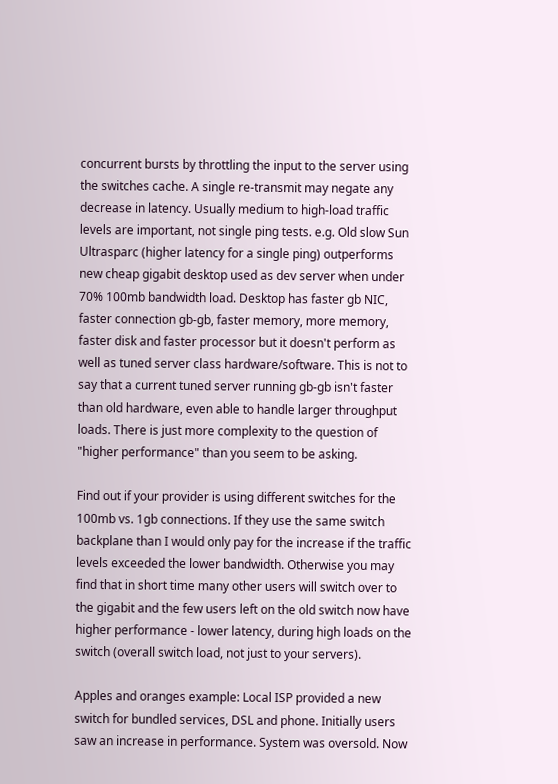concurrent bursts by throttling the input to the server using the switches cache. A single re-transmit may negate any decrease in latency. Usually medium to high-load traffic levels are important, not single ping tests. e.g. Old slow Sun Ultrasparc (higher latency for a single ping) outperforms new cheap gigabit desktop used as dev server when under 70% 100mb bandwidth load. Desktop has faster gb NIC, faster connection gb-gb, faster memory, more memory, faster disk and faster processor but it doesn't perform as well as tuned server class hardware/software. This is not to say that a current tuned server running gb-gb isn't faster than old hardware, even able to handle larger throughput loads. There is just more complexity to the question of "higher performance" than you seem to be asking.

Find out if your provider is using different switches for the 100mb vs. 1gb connections. If they use the same switch backplane than I would only pay for the increase if the traffic levels exceeded the lower bandwidth. Otherwise you may find that in short time many other users will switch over to the gigabit and the few users left on the old switch now have higher performance - lower latency, during high loads on the switch (overall switch load, not just to your servers).

Apples and oranges example: Local ISP provided a new switch for bundled services, DSL and phone. Initially users saw an increase in performance. System was oversold. Now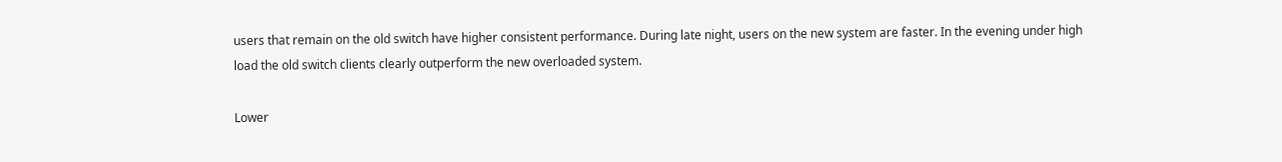users that remain on the old switch have higher consistent performance. During late night, users on the new system are faster. In the evening under high load the old switch clients clearly outperform the new overloaded system.

Lower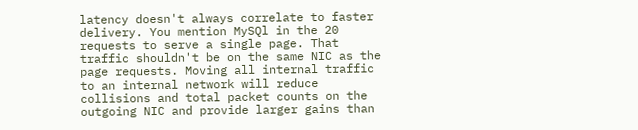latency doesn't always correlate to faster delivery. You mention MySQl in the 20 requests to serve a single page. That traffic shouldn't be on the same NIC as the page requests. Moving all internal traffic to an internal network will reduce collisions and total packet counts on the outgoing NIC and provide larger gains than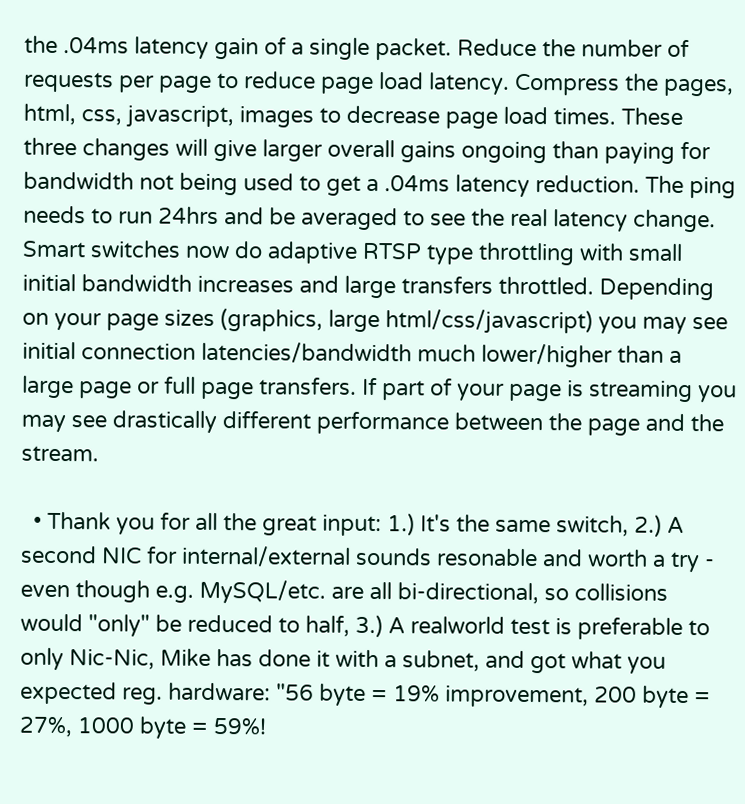the .04ms latency gain of a single packet. Reduce the number of requests per page to reduce page load latency. Compress the pages, html, css, javascript, images to decrease page load times. These three changes will give larger overall gains ongoing than paying for bandwidth not being used to get a .04ms latency reduction. The ping needs to run 24hrs and be averaged to see the real latency change. Smart switches now do adaptive RTSP type throttling with small initial bandwidth increases and large transfers throttled. Depending on your page sizes (graphics, large html/css/javascript) you may see initial connection latencies/bandwidth much lower/higher than a large page or full page transfers. If part of your page is streaming you may see drastically different performance between the page and the stream.

  • Thank you for all the great input: 1.) It's the same switch, 2.) A second NIC for internal/external sounds resonable and worth a try - even though e.g. MySQL/etc. are all bi-directional, so collisions would "only" be reduced to half, 3.) A realworld test is preferable to only Nic-Nic, Mike has done it with a subnet, and got what you expected reg. hardware: "56 byte = 19% improvement, 200 byte = 27%, 1000 byte = 59%!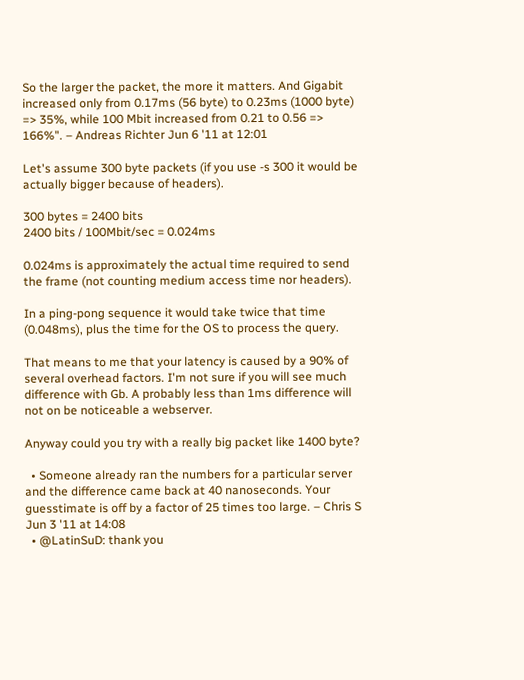So the larger the packet, the more it matters. And Gigabit increased only from 0.17ms (56 byte) to 0.23ms (1000 byte) => 35%, while 100 Mbit increased from 0.21 to 0.56 => 166%". – Andreas Richter Jun 6 '11 at 12:01

Let's assume 300 byte packets (if you use -s 300 it would be actually bigger because of headers).

300 bytes = 2400 bits
2400 bits / 100Mbit/sec = 0.024ms

0.024ms is approximately the actual time required to send the frame (not counting medium access time nor headers).

In a ping-pong sequence it would take twice that time (0.048ms), plus the time for the OS to process the query.

That means to me that your latency is caused by a 90% of several overhead factors. I'm not sure if you will see much difference with Gb. A probably less than 1ms difference will not on be noticeable a webserver.

Anyway could you try with a really big packet like 1400 byte?

  • Someone already ran the numbers for a particular server and the difference came back at 40 nanoseconds. Your guesstimate is off by a factor of 25 times too large. – Chris S Jun 3 '11 at 14:08
  • @LatinSuD: thank you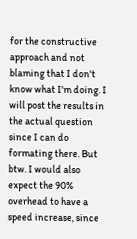for the constructive approach and not blaming that I don't know what I'm doing. I will post the results in the actual question since I can do formating there. But btw. I would also expect the 90% overhead to have a speed increase, since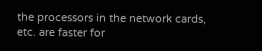the processors in the network cards, etc. are faster for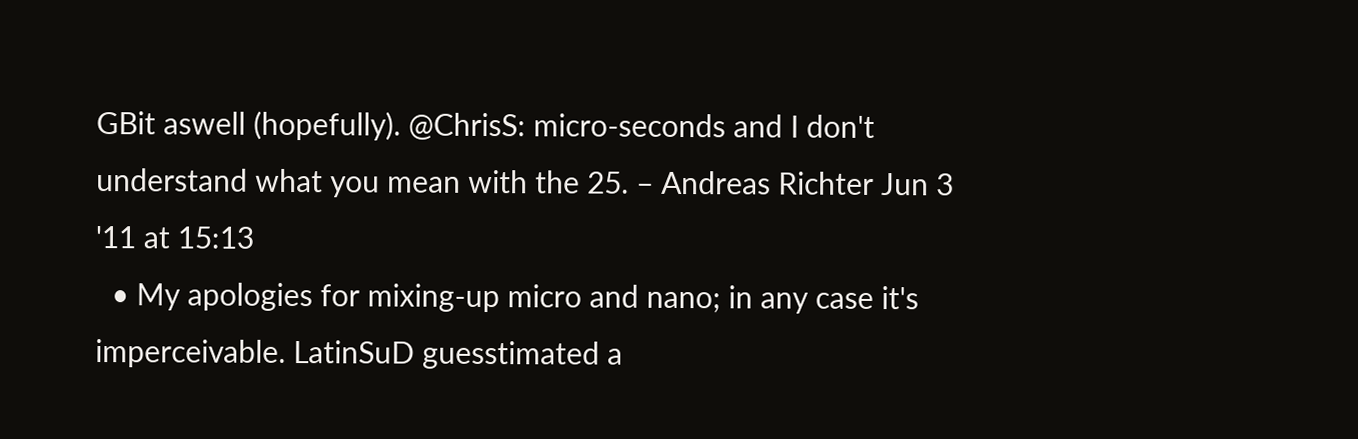GBit aswell (hopefully). @ChrisS: micro-seconds and I don't understand what you mean with the 25. – Andreas Richter Jun 3 '11 at 15:13
  • My apologies for mixing-up micro and nano; in any case it's imperceivable. LatinSuD guesstimated a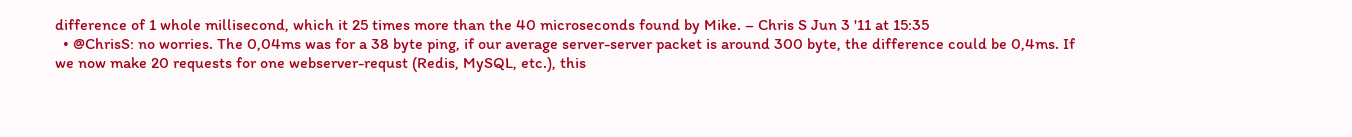difference of 1 whole millisecond, which it 25 times more than the 40 microseconds found by Mike. – Chris S Jun 3 '11 at 15:35
  • @ChrisS: no worries. The 0,04ms was for a 38 byte ping, if our average server-server packet is around 300 byte, the difference could be 0,4ms. If we now make 20 requests for one webserver-requst (Redis, MySQL, etc.), this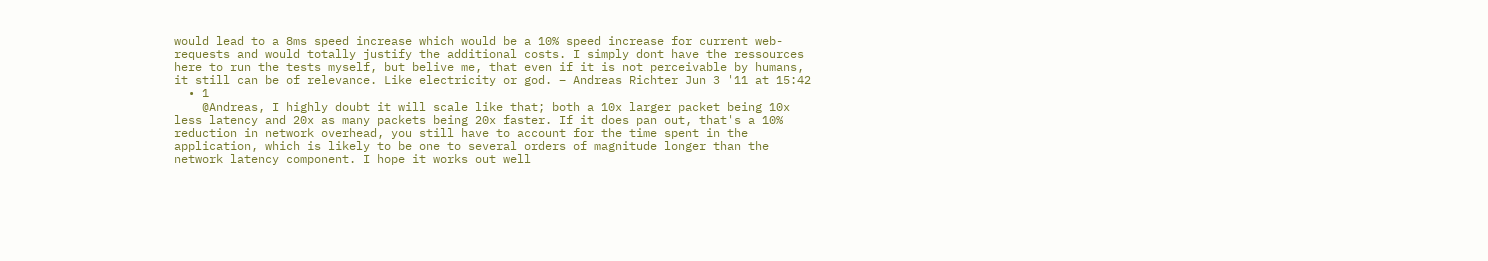would lead to a 8ms speed increase which would be a 10% speed increase for current web-requests and would totally justify the additional costs. I simply dont have the ressources here to run the tests myself, but belive me, that even if it is not perceivable by humans, it still can be of relevance. Like electricity or god. – Andreas Richter Jun 3 '11 at 15:42
  • 1
    @Andreas, I highly doubt it will scale like that; both a 10x larger packet being 10x less latency and 20x as many packets being 20x faster. If it does pan out, that's a 10% reduction in network overhead, you still have to account for the time spent in the application, which is likely to be one to several orders of magnitude longer than the network latency component. I hope it works out well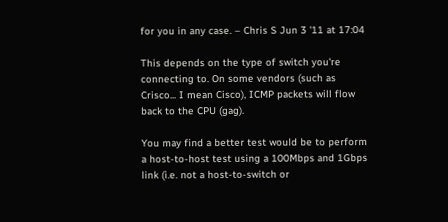for you in any case. – Chris S Jun 3 '11 at 17:04

This depends on the type of switch you're connecting to. On some vendors (such as Crisco... I mean Cisco), ICMP packets will flow back to the CPU (gag).

You may find a better test would be to perform a host-to-host test using a 100Mbps and 1Gbps link (i.e. not a host-to-switch or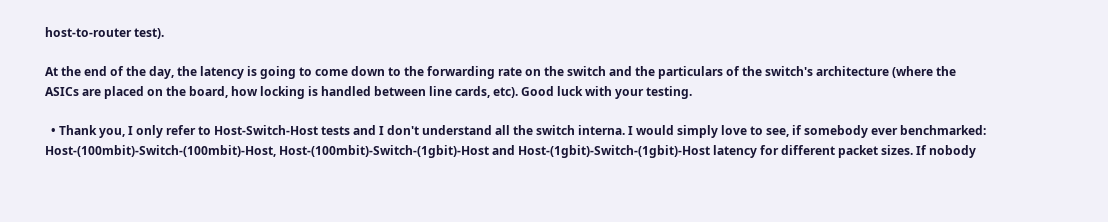host-to-router test).

At the end of the day, the latency is going to come down to the forwarding rate on the switch and the particulars of the switch's architecture (where the ASICs are placed on the board, how locking is handled between line cards, etc). Good luck with your testing.

  • Thank you, I only refer to Host-Switch-Host tests and I don't understand all the switch interna. I would simply love to see, if somebody ever benchmarked: Host-(100mbit)-Switch-(100mbit)-Host, Host-(100mbit)-Switch-(1gbit)-Host and Host-(1gbit)-Switch-(1gbit)-Host latency for different packet sizes. If nobody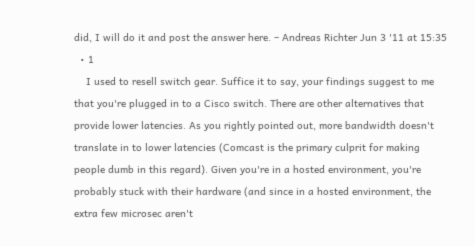did, I will do it and post the answer here. – Andreas Richter Jun 3 '11 at 15:35
  • 1
    I used to resell switch gear. Suffice it to say, your findings suggest to me that you're plugged in to a Cisco switch. There are other alternatives that provide lower latencies. As you rightly pointed out, more bandwidth doesn't translate in to lower latencies (Comcast is the primary culprit for making people dumb in this regard). Given you're in a hosted environment, you're probably stuck with their hardware (and since in a hosted environment, the extra few microsec aren't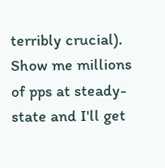terribly crucial). Show me millions of pps at steady-state and I'll get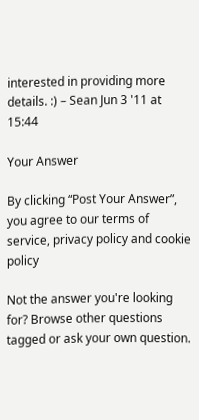interested in providing more details. :) – Sean Jun 3 '11 at 15:44

Your Answer

By clicking “Post Your Answer”, you agree to our terms of service, privacy policy and cookie policy

Not the answer you're looking for? Browse other questions tagged or ask your own question.